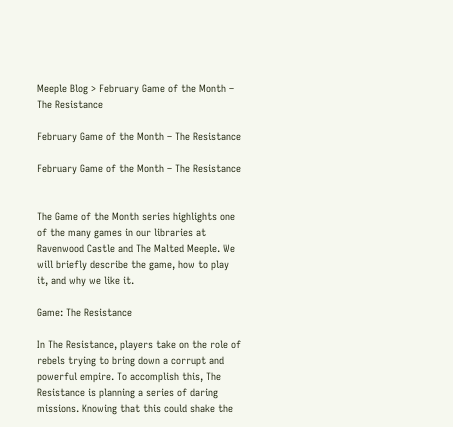Meeple Blog > February Game of the Month – The Resistance

February Game of the Month – The Resistance

February Game of the Month – The Resistance


The Game of the Month series highlights one of the many games in our libraries at Ravenwood Castle and The Malted Meeple. We will briefly describe the game, how to play it, and why we like it.

Game: The Resistance

In The Resistance, players take on the role of rebels trying to bring down a corrupt and powerful empire. To accomplish this, The Resistance is planning a series of daring missions. Knowing that this could shake the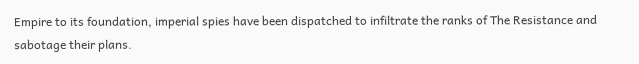Empire to its foundation, imperial spies have been dispatched to infiltrate the ranks of The Resistance and sabotage their plans.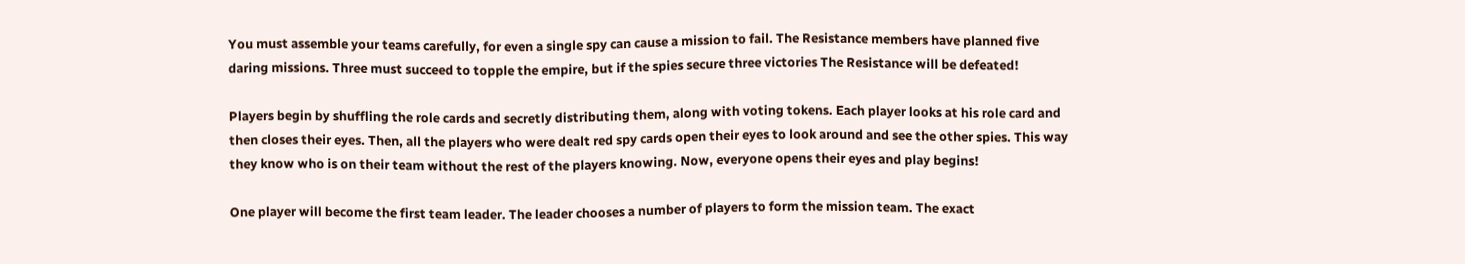You must assemble your teams carefully, for even a single spy can cause a mission to fail. The Resistance members have planned five daring missions. Three must succeed to topple the empire, but if the spies secure three victories The Resistance will be defeated!

Players begin by shuffling the role cards and secretly distributing them, along with voting tokens. Each player looks at his role card and then closes their eyes. Then, all the players who were dealt red spy cards open their eyes to look around and see the other spies. This way they know who is on their team without the rest of the players knowing. Now, everyone opens their eyes and play begins!

One player will become the first team leader. The leader chooses a number of players to form the mission team. The exact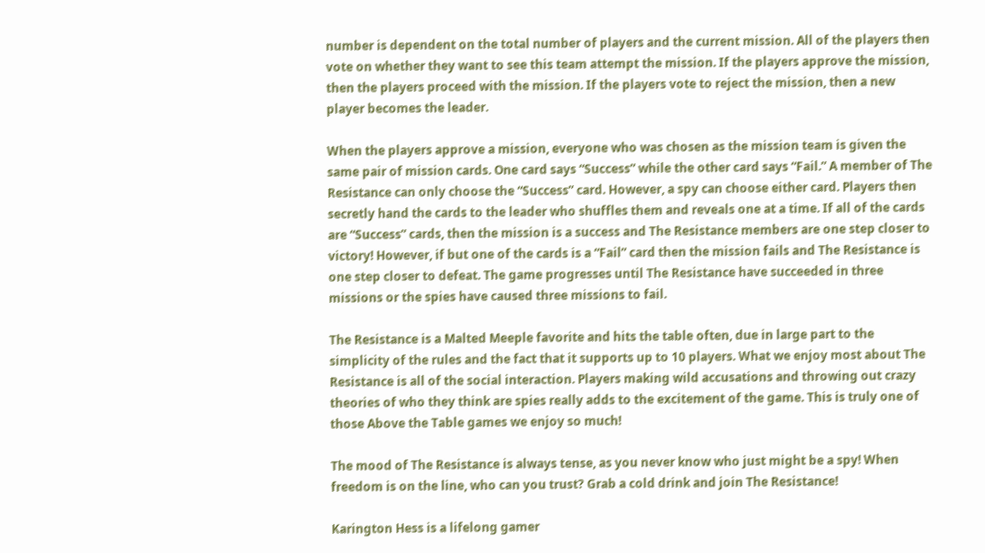number is dependent on the total number of players and the current mission. All of the players then vote on whether they want to see this team attempt the mission. If the players approve the mission, then the players proceed with the mission. If the players vote to reject the mission, then a new player becomes the leader.

When the players approve a mission, everyone who was chosen as the mission team is given the same pair of mission cards. One card says “Success” while the other card says “Fail.” A member of The Resistance can only choose the “Success” card. However, a spy can choose either card. Players then secretly hand the cards to the leader who shuffles them and reveals one at a time. If all of the cards are “Success” cards, then the mission is a success and The Resistance members are one step closer to victory! However, if but one of the cards is a “Fail” card then the mission fails and The Resistance is one step closer to defeat. The game progresses until The Resistance have succeeded in three missions or the spies have caused three missions to fail.

The Resistance is a Malted Meeple favorite and hits the table often, due in large part to the simplicity of the rules and the fact that it supports up to 10 players. What we enjoy most about The Resistance is all of the social interaction. Players making wild accusations and throwing out crazy theories of who they think are spies really adds to the excitement of the game. This is truly one of those Above the Table games we enjoy so much!

The mood of The Resistance is always tense, as you never know who just might be a spy! When freedom is on the line, who can you trust? Grab a cold drink and join The Resistance!

Karington Hess is a lifelong gamer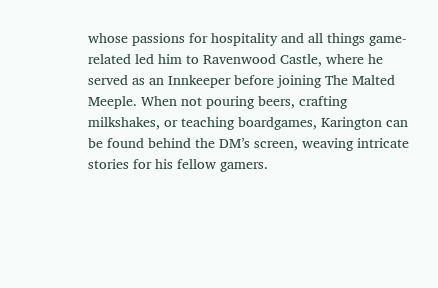whose passions for hospitality and all things game-related led him to Ravenwood Castle, where he served as an Innkeeper before joining The Malted Meeple. When not pouring beers, crafting milkshakes, or teaching boardgames, Karington can be found behind the DM’s screen, weaving intricate stories for his fellow gamers.